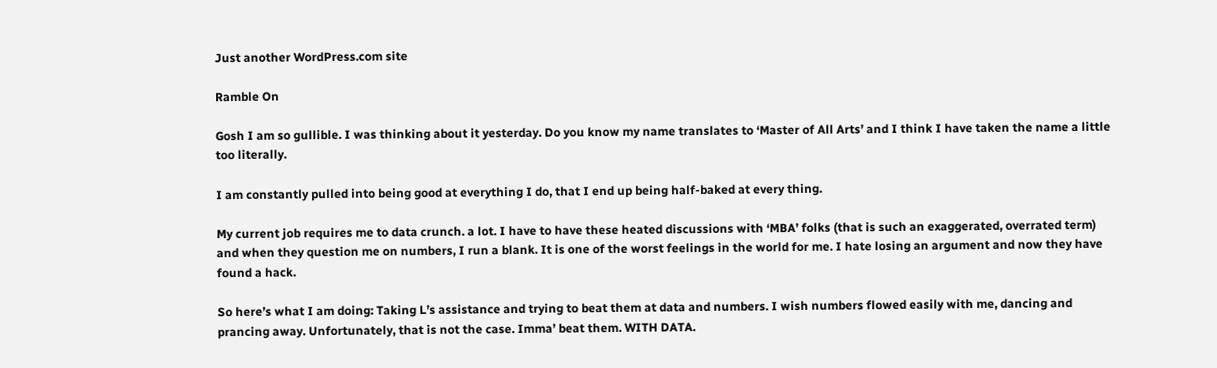Just another WordPress.com site

Ramble On

Gosh I am so gullible. I was thinking about it yesterday. Do you know my name translates to ‘Master of All Arts’ and I think I have taken the name a little too literally.

I am constantly pulled into being good at everything I do, that I end up being half-baked at every thing.

My current job requires me to data crunch. a lot. I have to have these heated discussions with ‘MBA’ folks (that is such an exaggerated, overrated term) and when they question me on numbers, I run a blank. It is one of the worst feelings in the world for me. I hate losing an argument and now they have found a hack.

So here’s what I am doing: Taking L’s assistance and trying to beat them at data and numbers. I wish numbers flowed easily with me, dancing and prancing away. Unfortunately, that is not the case. Imma’ beat them. WITH DATA.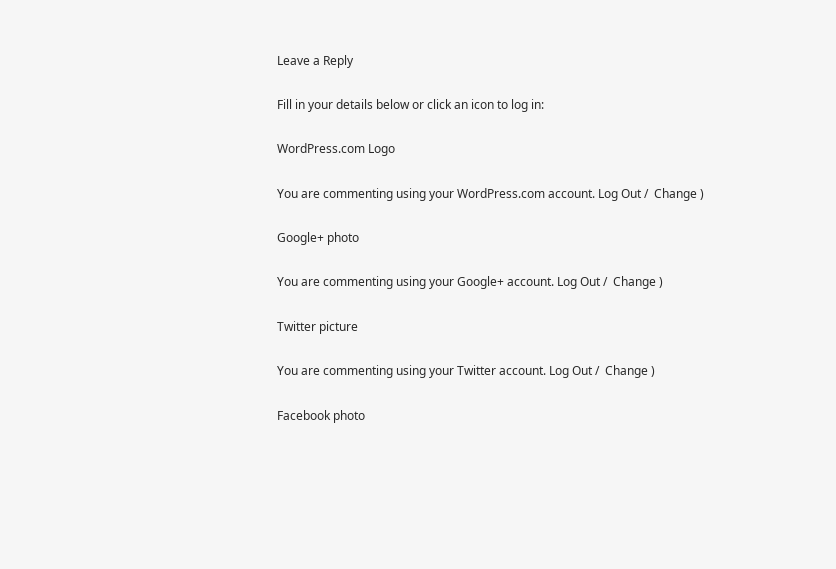Leave a Reply

Fill in your details below or click an icon to log in:

WordPress.com Logo

You are commenting using your WordPress.com account. Log Out /  Change )

Google+ photo

You are commenting using your Google+ account. Log Out /  Change )

Twitter picture

You are commenting using your Twitter account. Log Out /  Change )

Facebook photo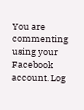You are commenting using your Facebook account. Log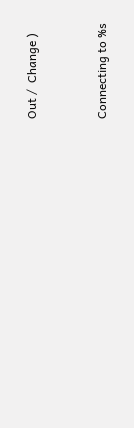Out /  Change )


Connecting to %s